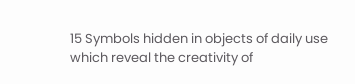15 Symbols hidden in objects of daily use which reveal the creativity of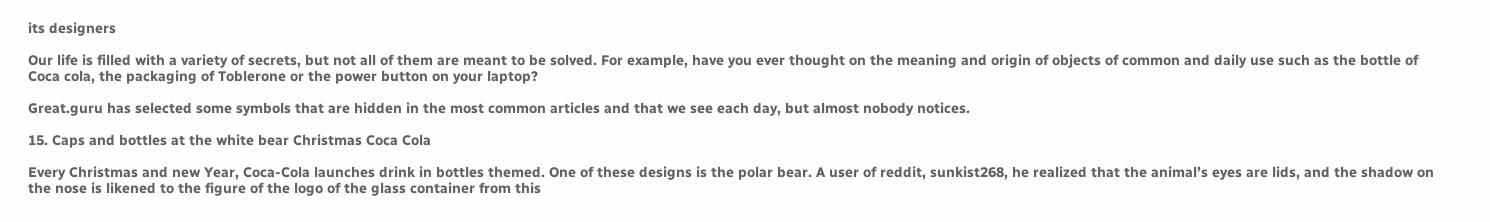its designers

Our life is filled with a variety of secrets, but not all of them are meant to be solved. For example, have you ever thought on the meaning and origin of objects of common and daily use such as the bottle of Coca cola, the packaging of Toblerone or the power button on your laptop?

Great.guru has selected some symbols that are hidden in the most common articles and that we see each day, but almost nobody notices.

15. Caps and bottles at the white bear Christmas Coca Cola

Every Christmas and new Year, Coca-Cola launches drink in bottles themed. One of these designs is the polar bear. A user of reddit, sunkist268, he realized that the animal’s eyes are lids, and the shadow on the nose is likened to the figure of the logo of the glass container from this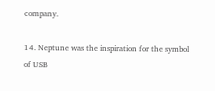company.

14. Neptune was the inspiration for the symbol of USB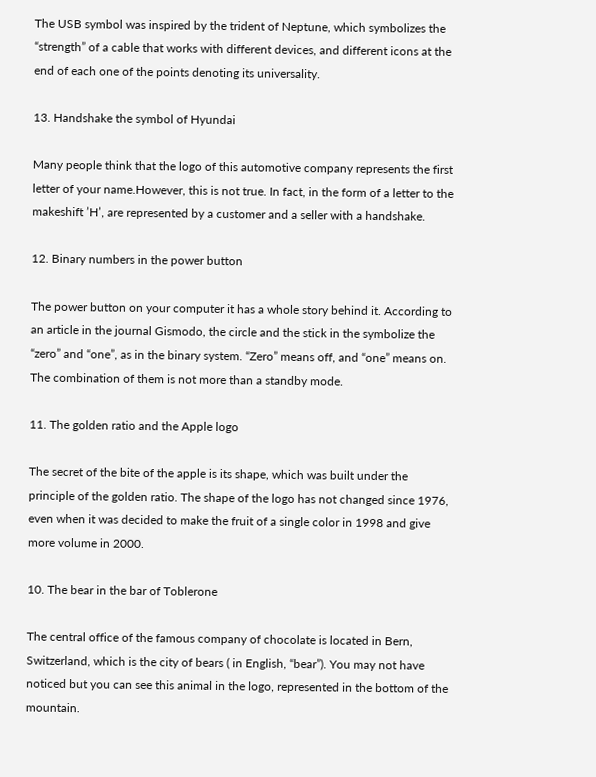The USB symbol was inspired by the trident of Neptune, which symbolizes the “strength” of a cable that works with different devices, and different icons at the end of each one of the points denoting its universality.

13. Handshake the symbol of Hyundai

Many people think that the logo of this automotive company represents the first letter of your name.However, this is not true. In fact, in the form of a letter to the makeshift ’H’, are represented by a customer and a seller with a handshake.

12. Binary numbers in the power button

The power button on your computer it has a whole story behind it. According to an article in the journal Gismodo, the circle and the stick in the symbolize the “zero” and “one”, as in the binary system. “Zero” means off, and “one” means on. The combination of them is not more than a standby mode.

11. The golden ratio and the Apple logo

The secret of the bite of the apple is its shape, which was built under the principle of the golden ratio. The shape of the logo has not changed since 1976, even when it was decided to make the fruit of a single color in 1998 and give more volume in 2000.

10. The bear in the bar of Toblerone

The central office of the famous company of chocolate is located in Bern, Switzerland, which is the city of bears ( in English, “bear”). You may not have noticed but you can see this animal in the logo, represented in the bottom of the mountain.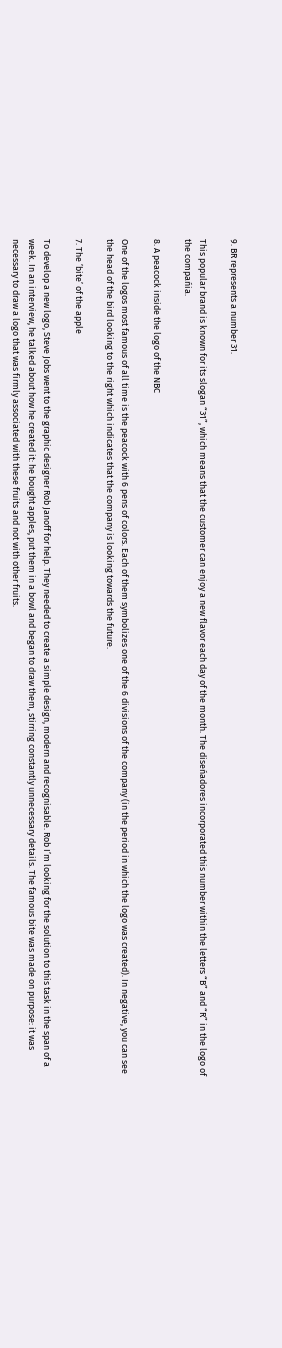9. BR represents a number 31.

This popular brand is known for its slogan “31”, which means that the customer can enjoy a new flavor each day of the month. The diseńadores incorporated this number within the letters “B” and “R” in the logo of the compańia.

8. A peacock inside the logo of the NBC

One of the logos most famous of all time is the peacock with 6 pens of colors. Each of them symbolizes one of the 6 divisions of the company (in the period in which the logo was created). In negative, you can see the head of the bird looking to the right which indicates that the company is looking towards the future.

7. The ’bite’ of the apple

To develop a new logo, Steve Jobs went to the graphic designer Rob Janoff for help. They needed to create a simple design, modern and recognisable. Rob I’m looking for the solution to this task in the span of a week. In an interview, he talked about how he created it: he bought apples, put them in a bowl and began to draw them, stirring constantly unnecessary details. The famous bite was made on purpose: it was necessary to draw a logo that was firmly associated with these fruits and not with other fruits.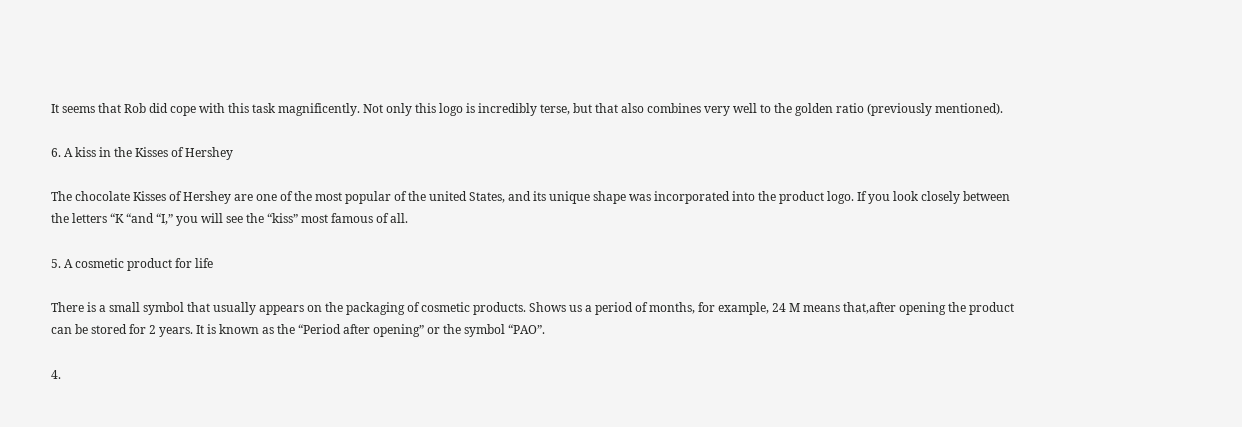It seems that Rob did cope with this task magnificently. Not only this logo is incredibly terse, but that also combines very well to the golden ratio (previously mentioned).

6. A kiss in the Kisses of Hershey

The chocolate Kisses of Hershey are one of the most popular of the united States, and its unique shape was incorporated into the product logo. If you look closely between the letters “K “and “I,” you will see the “kiss” most famous of all.

5. A cosmetic product for life

There is a small symbol that usually appears on the packaging of cosmetic products. Shows us a period of months, for example, 24 M means that,after opening the product can be stored for 2 years. It is known as the “Period after opening” or the symbol “PAO”.

4.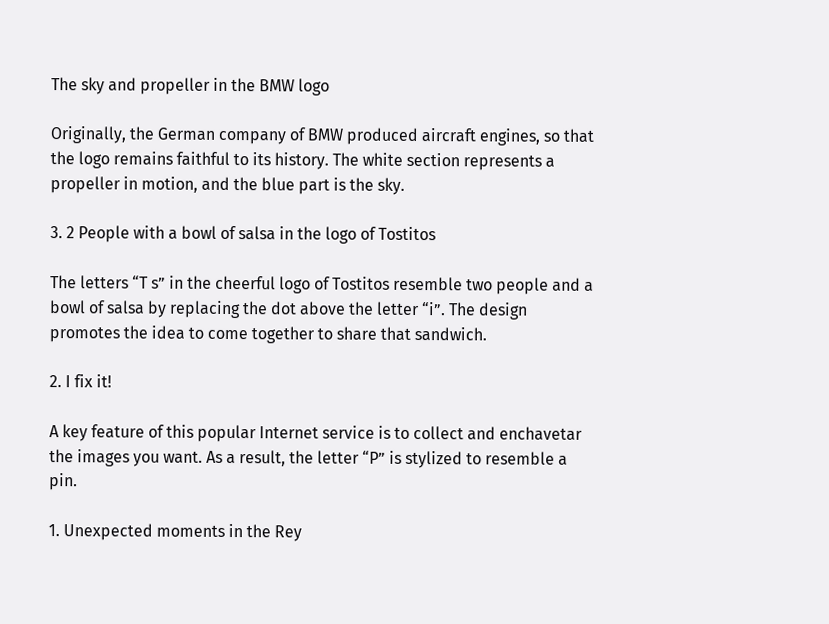The sky and propeller in the BMW logo

Originally, the German company of BMW produced aircraft engines, so that the logo remains faithful to its history. The white section represents a propeller in motion, and the blue part is the sky.

3. 2 People with a bowl of salsa in the logo of Tostitos

The letters “T s” in the cheerful logo of Tostitos resemble two people and a bowl of salsa by replacing the dot above the letter “i”. The design promotes the idea to come together to share that sandwich.

2. I fix it!

A key feature of this popular Internet service is to collect and enchavetar the images you want. As a result, the letter “P” is stylized to resemble a pin.

1. Unexpected moments in the Rey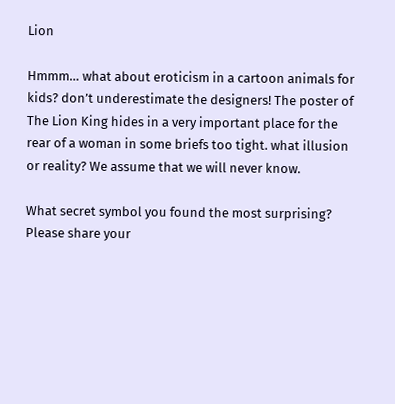Lion

Hmmm… what about eroticism in a cartoon animals for kids? don’t underestimate the designers! The poster of The Lion King hides in a very important place for the rear of a woman in some briefs too tight. what illusion or reality? We assume that we will never know.

What secret symbol you found the most surprising? Please share your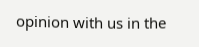opinion with us in the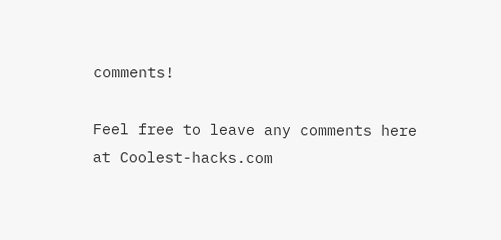comments!

Feel free to leave any comments here at Coolest-hacks.com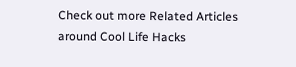Check out more Related Articles around Cool Life Hacks